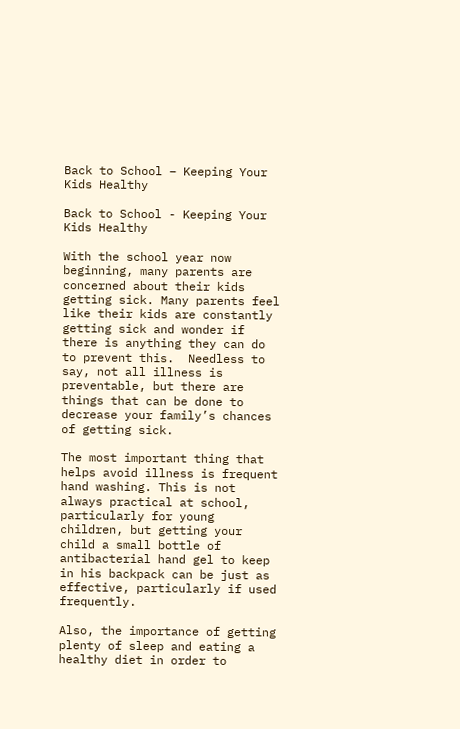Back to School – Keeping Your Kids Healthy

Back to School - Keeping Your Kids Healthy

With the school year now beginning, many parents are concerned about their kids getting sick. Many parents feel like their kids are constantly getting sick and wonder if there is anything they can do to prevent this.  Needless to say, not all illness is preventable, but there are things that can be done to decrease your family’s chances of getting sick.

The most important thing that helps avoid illness is frequent hand washing. This is not always practical at school, particularly for young children, but getting your child a small bottle of antibacterial hand gel to keep in his backpack can be just as effective, particularly if used frequently.

Also, the importance of getting plenty of sleep and eating a healthy diet in order to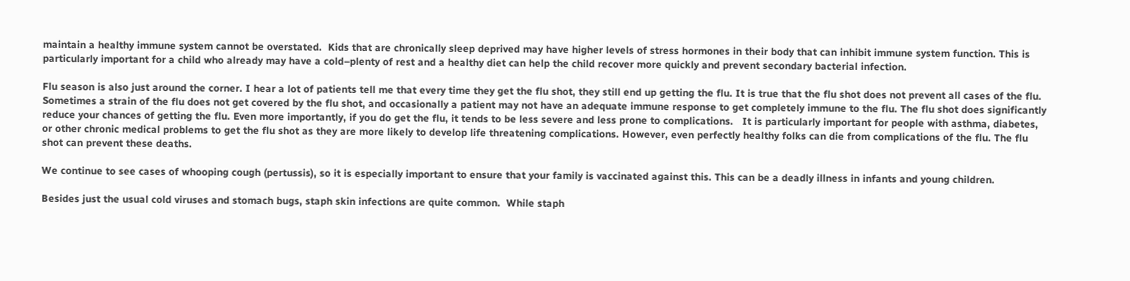maintain a healthy immune system cannot be overstated.  Kids that are chronically sleep deprived may have higher levels of stress hormones in their body that can inhibit immune system function. This is particularly important for a child who already may have a cold–plenty of rest and a healthy diet can help the child recover more quickly and prevent secondary bacterial infection.

Flu season is also just around the corner. I hear a lot of patients tell me that every time they get the flu shot, they still end up getting the flu. It is true that the flu shot does not prevent all cases of the flu. Sometimes a strain of the flu does not get covered by the flu shot, and occasionally a patient may not have an adequate immune response to get completely immune to the flu. The flu shot does significantly reduce your chances of getting the flu. Even more importantly, if you do get the flu, it tends to be less severe and less prone to complications.   It is particularly important for people with asthma, diabetes, or other chronic medical problems to get the flu shot as they are more likely to develop life threatening complications. However, even perfectly healthy folks can die from complications of the flu. The flu shot can prevent these deaths.

We continue to see cases of whooping cough (pertussis), so it is especially important to ensure that your family is vaccinated against this. This can be a deadly illness in infants and young children.

Besides just the usual cold viruses and stomach bugs, staph skin infections are quite common.  While staph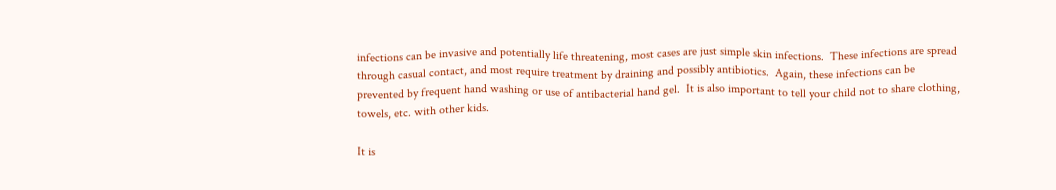infections can be invasive and potentially life threatening, most cases are just simple skin infections.  These infections are spread through casual contact, and most require treatment by draining and possibly antibiotics.  Again, these infections can be prevented by frequent hand washing or use of antibacterial hand gel.  It is also important to tell your child not to share clothing, towels, etc. with other kids.

It is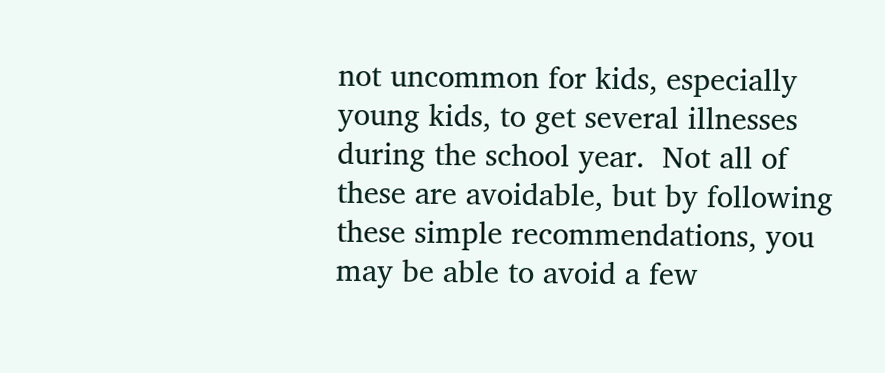not uncommon for kids, especially young kids, to get several illnesses during the school year.  Not all of these are avoidable, but by following these simple recommendations, you may be able to avoid a few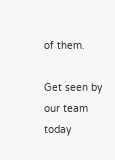of them.

Get seen by our team today